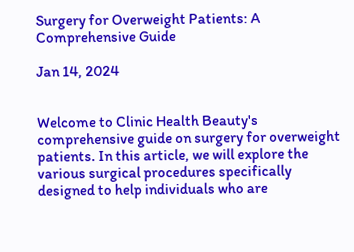Surgery for Overweight Patients: A Comprehensive Guide

Jan 14, 2024


Welcome to Clinic Health Beauty's comprehensive guide on surgery for overweight patients. In this article, we will explore the various surgical procedures specifically designed to help individuals who are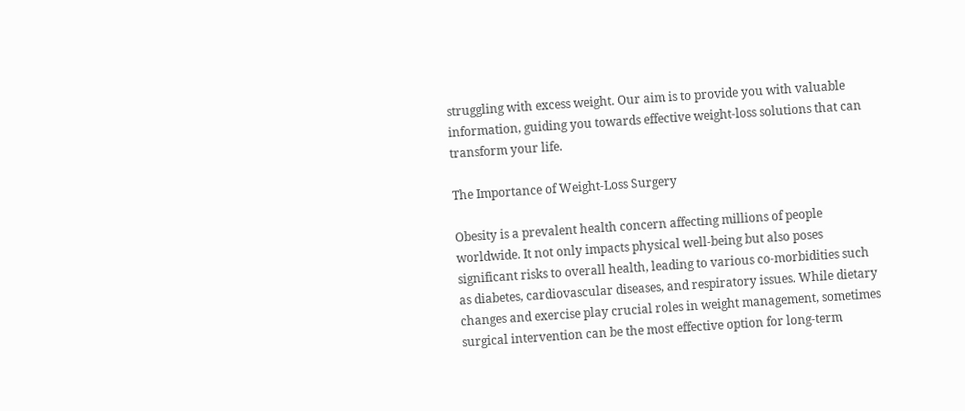struggling with excess weight. Our aim is to provide you with valuable information, guiding you towards effective weight-loss solutions that can transform your life.

The Importance of Weight-Loss Surgery

Obesity is a prevalent health concern affecting millions of people worldwide. It not only impacts physical well-being but also poses significant risks to overall health, leading to various co-morbidities such as diabetes, cardiovascular diseases, and respiratory issues. While dietary changes and exercise play crucial roles in weight management, sometimes surgical intervention can be the most effective option for long-term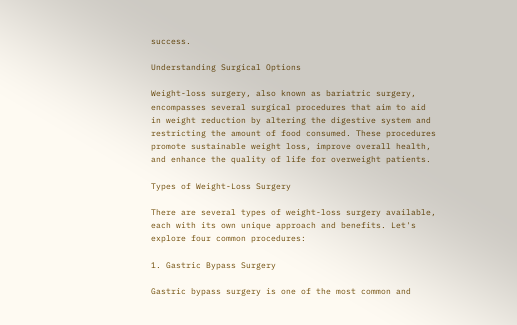success.

Understanding Surgical Options

Weight-loss surgery, also known as bariatric surgery, encompasses several surgical procedures that aim to aid in weight reduction by altering the digestive system and restricting the amount of food consumed. These procedures promote sustainable weight loss, improve overall health, and enhance the quality of life for overweight patients.

Types of Weight-Loss Surgery

There are several types of weight-loss surgery available, each with its own unique approach and benefits. Let's explore four common procedures:

1. Gastric Bypass Surgery

Gastric bypass surgery is one of the most common and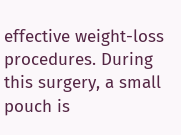effective weight-loss procedures. During this surgery, a small pouch is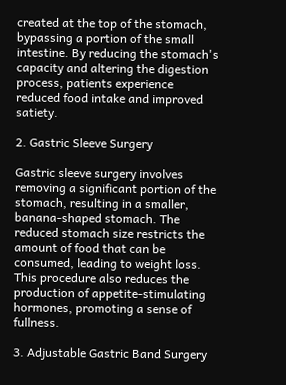created at the top of the stomach, bypassing a portion of the small intestine. By reducing the stomach's capacity and altering the digestion process, patients experience reduced food intake and improved satiety.

2. Gastric Sleeve Surgery

Gastric sleeve surgery involves removing a significant portion of the stomach, resulting in a smaller, banana-shaped stomach. The reduced stomach size restricts the amount of food that can be consumed, leading to weight loss. This procedure also reduces the production of appetite-stimulating hormones, promoting a sense of fullness.

3. Adjustable Gastric Band Surgery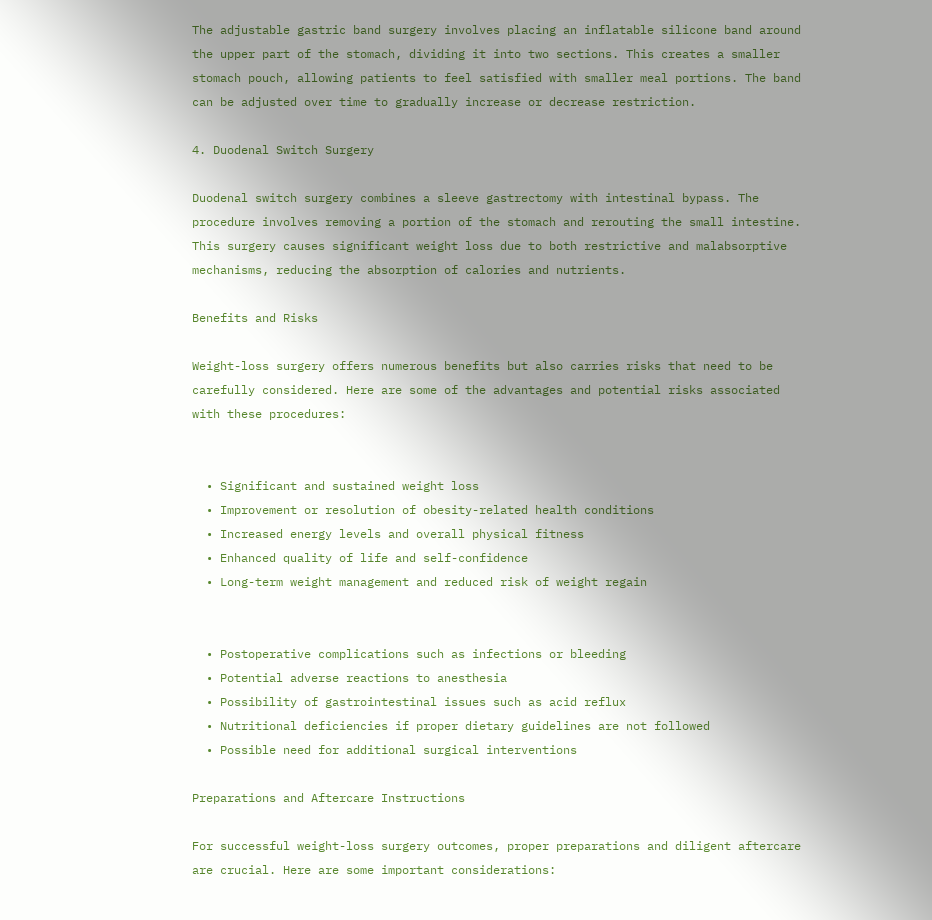The adjustable gastric band surgery involves placing an inflatable silicone band around the upper part of the stomach, dividing it into two sections. This creates a smaller stomach pouch, allowing patients to feel satisfied with smaller meal portions. The band can be adjusted over time to gradually increase or decrease restriction.

4. Duodenal Switch Surgery

Duodenal switch surgery combines a sleeve gastrectomy with intestinal bypass. The procedure involves removing a portion of the stomach and rerouting the small intestine. This surgery causes significant weight loss due to both restrictive and malabsorptive mechanisms, reducing the absorption of calories and nutrients.

Benefits and Risks

Weight-loss surgery offers numerous benefits but also carries risks that need to be carefully considered. Here are some of the advantages and potential risks associated with these procedures:


  • Significant and sustained weight loss
  • Improvement or resolution of obesity-related health conditions
  • Increased energy levels and overall physical fitness
  • Enhanced quality of life and self-confidence
  • Long-term weight management and reduced risk of weight regain


  • Postoperative complications such as infections or bleeding
  • Potential adverse reactions to anesthesia
  • Possibility of gastrointestinal issues such as acid reflux
  • Nutritional deficiencies if proper dietary guidelines are not followed
  • Possible need for additional surgical interventions

Preparations and Aftercare Instructions

For successful weight-loss surgery outcomes, proper preparations and diligent aftercare are crucial. Here are some important considerations: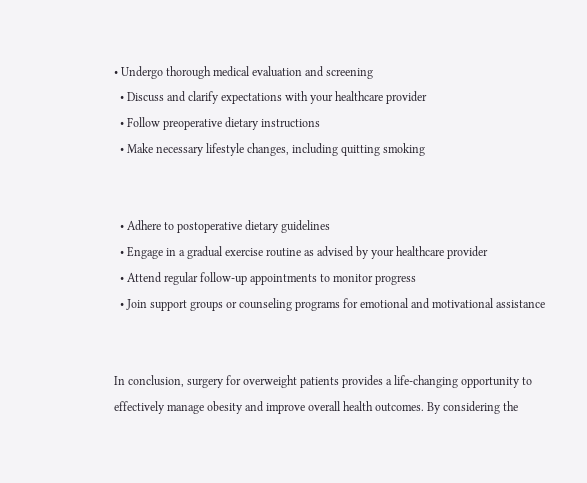• Undergo thorough medical evaluation and screening
  • Discuss and clarify expectations with your healthcare provider
  • Follow preoperative dietary instructions
  • Make necessary lifestyle changes, including quitting smoking


  • Adhere to postoperative dietary guidelines
  • Engage in a gradual exercise routine as advised by your healthcare provider
  • Attend regular follow-up appointments to monitor progress
  • Join support groups or counseling programs for emotional and motivational assistance


In conclusion, surgery for overweight patients provides a life-changing opportunity to effectively manage obesity and improve overall health outcomes. By considering the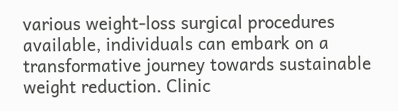various weight-loss surgical procedures available, individuals can embark on a transformative journey towards sustainable weight reduction. Clinic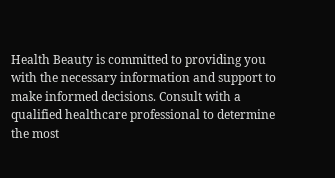Health Beauty is committed to providing you with the necessary information and support to make informed decisions. Consult with a qualified healthcare professional to determine the most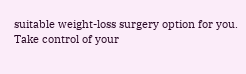suitable weight-loss surgery option for you. Take control of your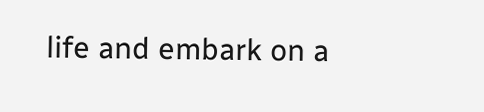life and embark on a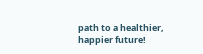path to a healthier, happier future!